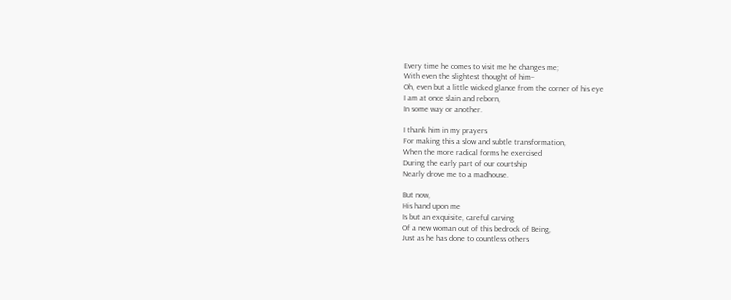Every time he comes to visit me he changes me;
With even the slightest thought of him–
Oh, even but a little wicked glance from the corner of his eye
I am at once slain and reborn,
In some way or another.

I thank him in my prayers
For making this a slow and subtle transformation,
When the more radical forms he exercised
During the early part of our courtship
Nearly drove me to a madhouse.

But now,
His hand upon me
Is but an exquisite, careful carving
Of a new woman out of this bedrock of Being,
Just as he has done to countless others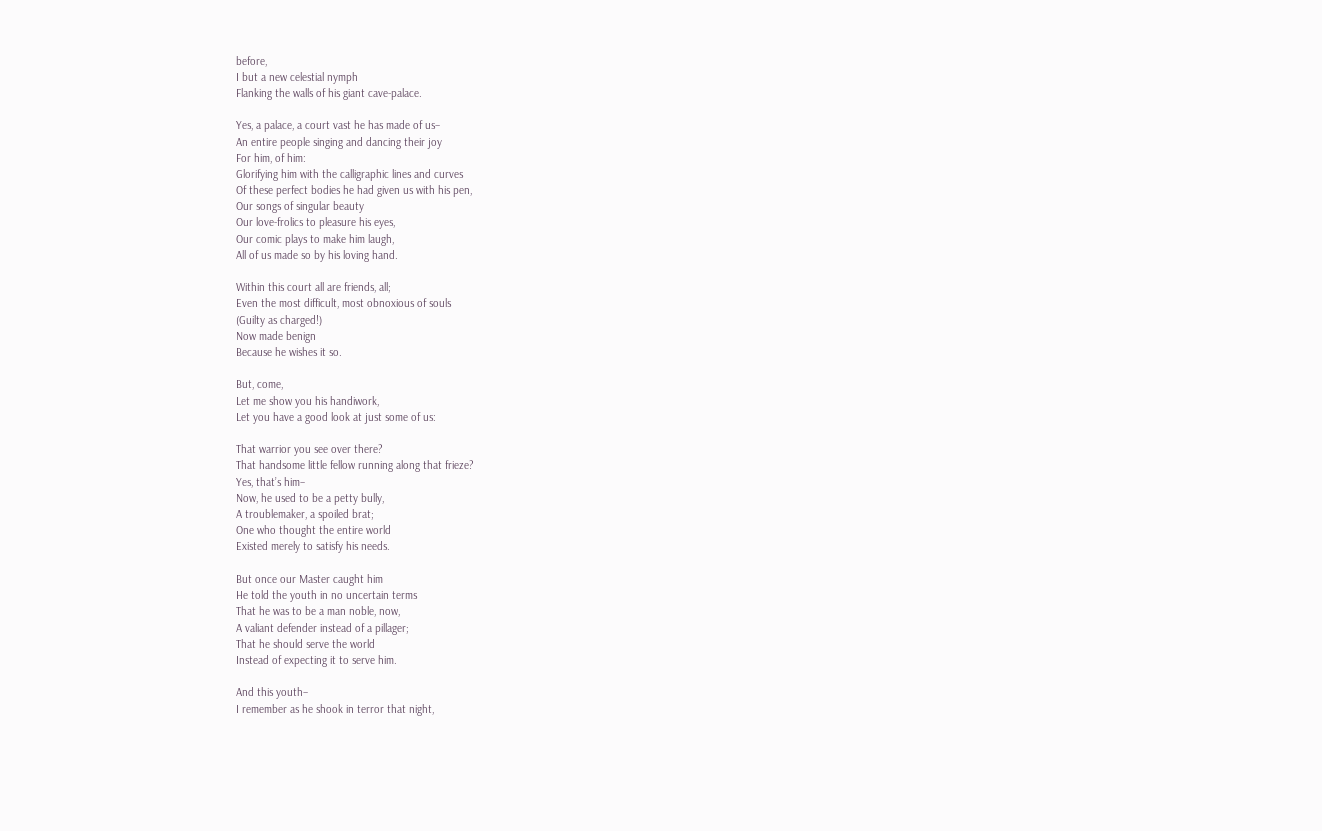before,
I but a new celestial nymph
Flanking the walls of his giant cave-palace.

Yes, a palace, a court vast he has made of us–
An entire people singing and dancing their joy
For him, of him:
Glorifying him with the calligraphic lines and curves
Of these perfect bodies he had given us with his pen,
Our songs of singular beauty
Our love-frolics to pleasure his eyes,
Our comic plays to make him laugh,
All of us made so by his loving hand.

Within this court all are friends, all;
Even the most difficult, most obnoxious of souls
(Guilty as charged!)
Now made benign
Because he wishes it so.

But, come,
Let me show you his handiwork,
Let you have a good look at just some of us:

That warrior you see over there?
That handsome little fellow running along that frieze?
Yes, that’s him–
Now, he used to be a petty bully,
A troublemaker, a spoiled brat;
One who thought the entire world
Existed merely to satisfy his needs.

But once our Master caught him
He told the youth in no uncertain terms
That he was to be a man noble, now,
A valiant defender instead of a pillager;
That he should serve the world
Instead of expecting it to serve him.

And this youth–
I remember as he shook in terror that night,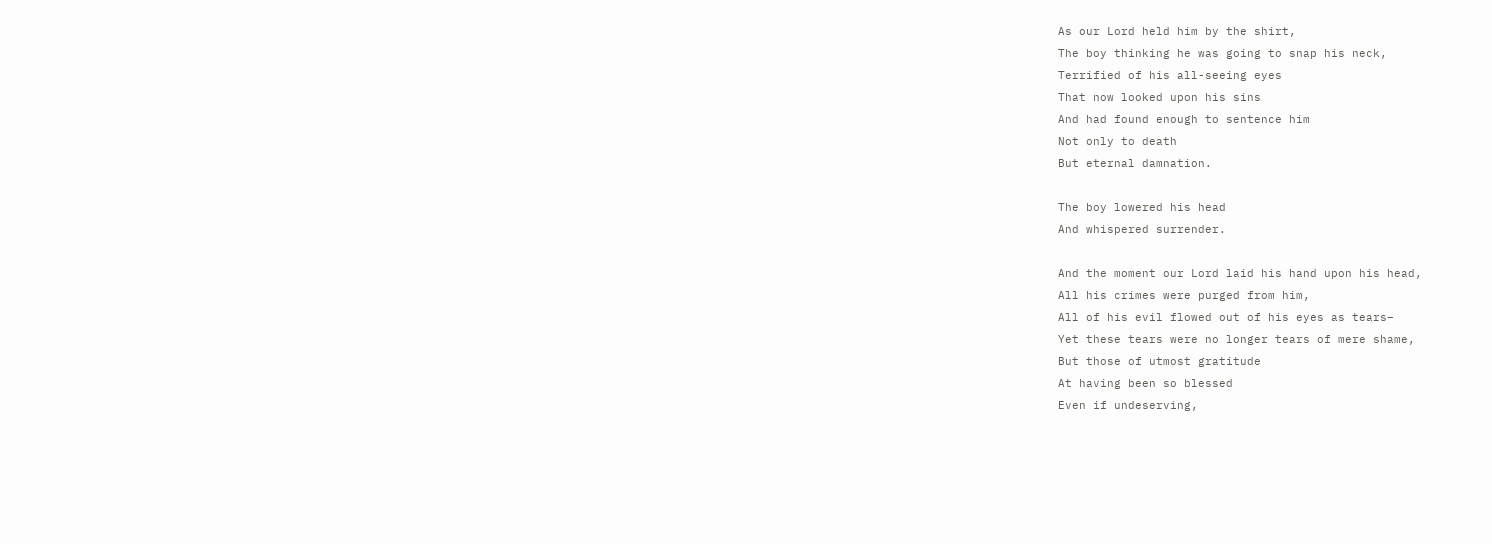As our Lord held him by the shirt,
The boy thinking he was going to snap his neck,
Terrified of his all-seeing eyes
That now looked upon his sins
And had found enough to sentence him
Not only to death
But eternal damnation.

The boy lowered his head
And whispered surrender.

And the moment our Lord laid his hand upon his head,
All his crimes were purged from him,
All of his evil flowed out of his eyes as tears–
Yet these tears were no longer tears of mere shame,
But those of utmost gratitude
At having been so blessed
Even if undeserving,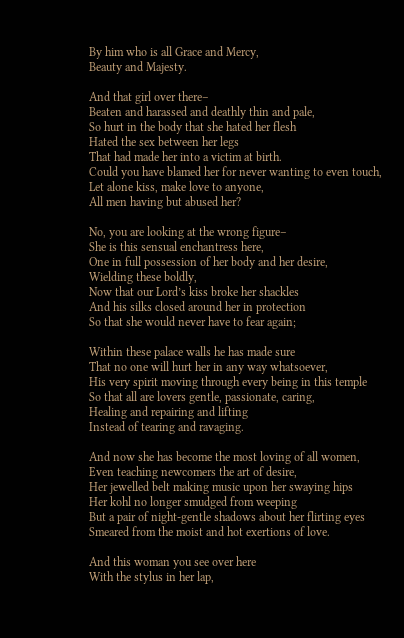By him who is all Grace and Mercy,
Beauty and Majesty.

And that girl over there–
Beaten and harassed and deathly thin and pale,
So hurt in the body that she hated her flesh
Hated the sex between her legs
That had made her into a victim at birth.
Could you have blamed her for never wanting to even touch,
Let alone kiss, make love to anyone,
All men having but abused her?

No, you are looking at the wrong figure–
She is this sensual enchantress here,
One in full possession of her body and her desire,
Wielding these boldly,
Now that our Lord’s kiss broke her shackles
And his silks closed around her in protection
So that she would never have to fear again;

Within these palace walls he has made sure
That no one will hurt her in any way whatsoever,
His very spirit moving through every being in this temple
So that all are lovers gentle, passionate, caring,
Healing and repairing and lifting
Instead of tearing and ravaging.

And now she has become the most loving of all women,
Even teaching newcomers the art of desire,
Her jewelled belt making music upon her swaying hips
Her kohl no longer smudged from weeping
But a pair of night-gentle shadows about her flirting eyes
Smeared from the moist and hot exertions of love.

And this woman you see over here
With the stylus in her lap,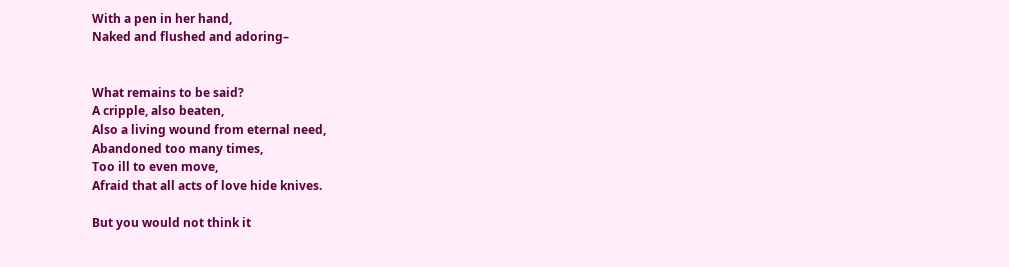With a pen in her hand,
Naked and flushed and adoring–


What remains to be said?
A cripple, also beaten,
Also a living wound from eternal need,
Abandoned too many times,
Too ill to even move,
Afraid that all acts of love hide knives.

But you would not think it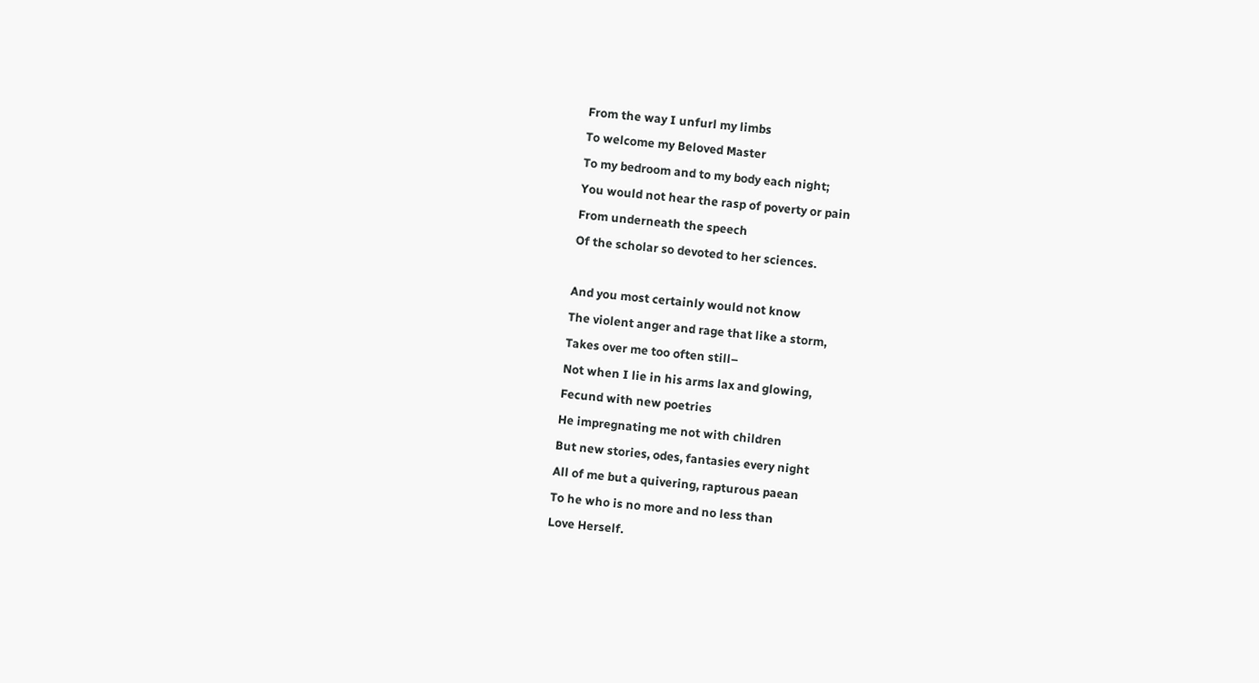From the way I unfurl my limbs
To welcome my Beloved Master
To my bedroom and to my body each night;
You would not hear the rasp of poverty or pain
From underneath the speech
Of the scholar so devoted to her sciences.

And you most certainly would not know
The violent anger and rage that like a storm,
Takes over me too often still–
Not when I lie in his arms lax and glowing,
Fecund with new poetries
He impregnating me not with children
But new stories, odes, fantasies every night
All of me but a quivering, rapturous paean
To he who is no more and no less than
Love Herself.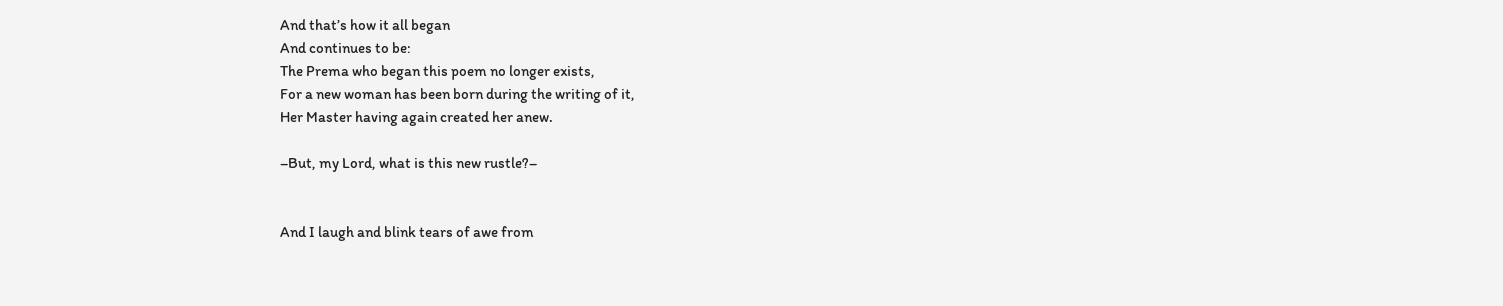And that’s how it all began
And continues to be:
The Prema who began this poem no longer exists,
For a new woman has been born during the writing of it,
Her Master having again created her anew.

–But, my Lord, what is this new rustle?–


And I laugh and blink tears of awe from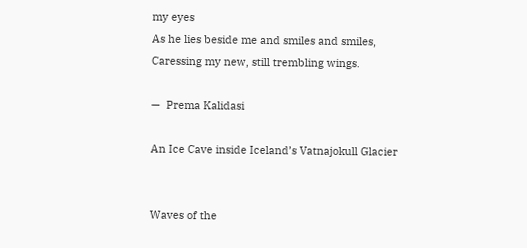my eyes
As he lies beside me and smiles and smiles,
Caressing my new, still trembling wings.

—  Prema Kalidasi

An Ice Cave inside Iceland’s Vatnajokull Glacier


Waves of the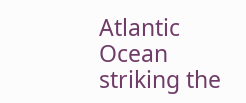Atlantic Ocean striking the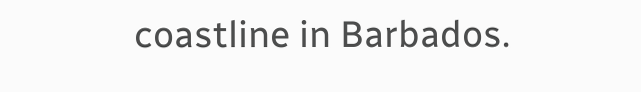coastline in Barbados.